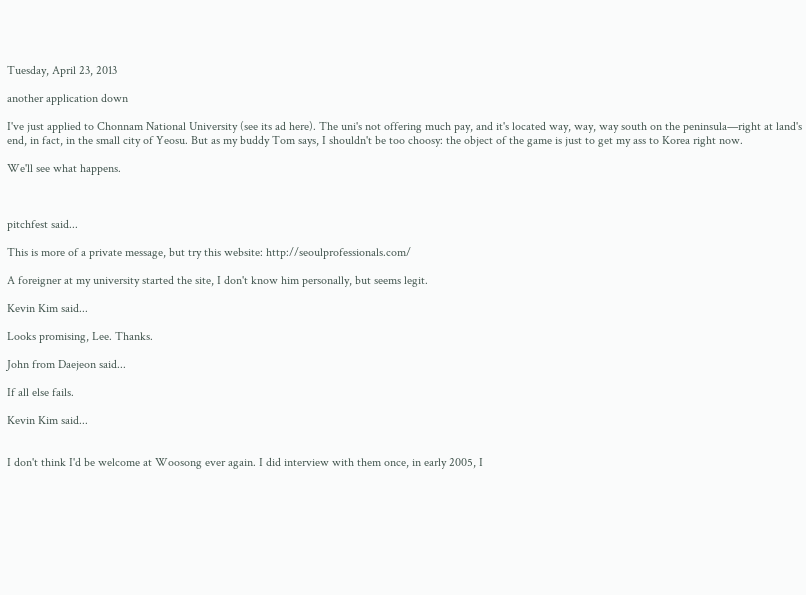Tuesday, April 23, 2013

another application down

I've just applied to Chonnam National University (see its ad here). The uni's not offering much pay, and it's located way, way, way south on the peninsula—right at land's end, in fact, in the small city of Yeosu. But as my buddy Tom says, I shouldn't be too choosy: the object of the game is just to get my ass to Korea right now.

We'll see what happens.



pitchfest said...

This is more of a private message, but try this website: http://seoulprofessionals.com/

A foreigner at my university started the site, I don't know him personally, but seems legit.

Kevin Kim said...

Looks promising, Lee. Thanks.

John from Daejeon said...

If all else fails.

Kevin Kim said...


I don't think I'd be welcome at Woosong ever again. I did interview with them once, in early 2005, I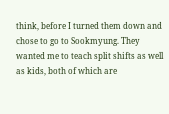think, before I turned them down and chose to go to Sookmyung. They wanted me to teach split shifts as well as kids, both of which are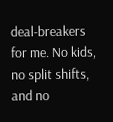deal-breakers for me. No kids, no split shifts, and no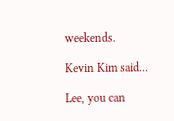weekends.

Kevin Kim said...

Lee, you can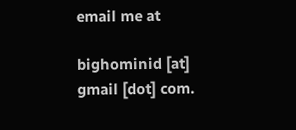email me at

bighominid [at] gmail [dot] com.